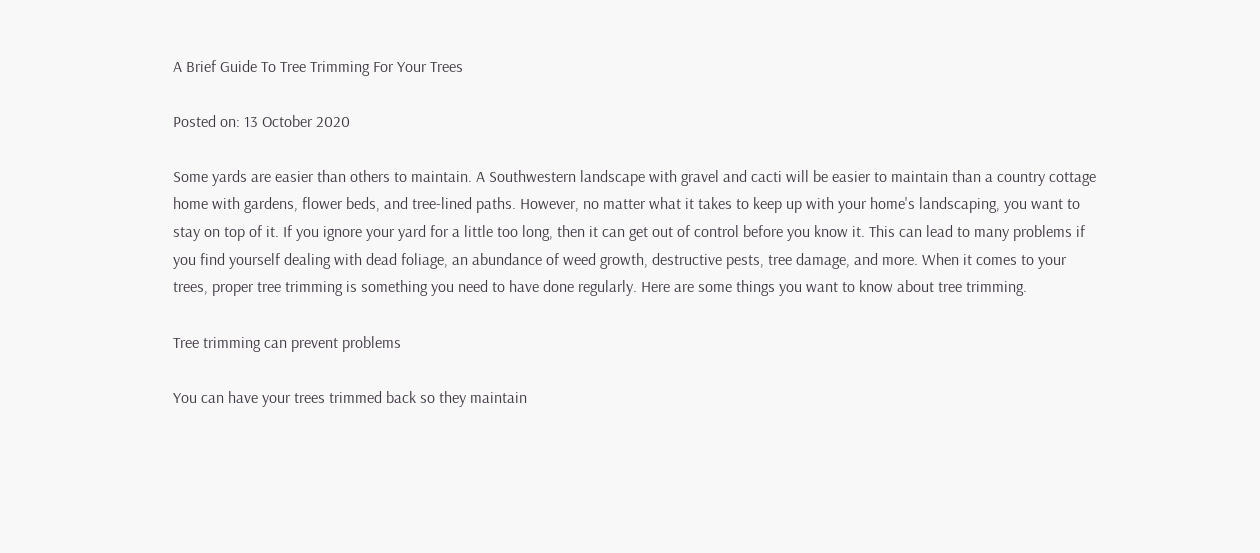A Brief Guide To Tree Trimming For Your Trees

Posted on: 13 October 2020

Some yards are easier than others to maintain. A Southwestern landscape with gravel and cacti will be easier to maintain than a country cottage home with gardens, flower beds, and tree-lined paths. However, no matter what it takes to keep up with your home's landscaping, you want to stay on top of it. If you ignore your yard for a little too long, then it can get out of control before you know it. This can lead to many problems if you find yourself dealing with dead foliage, an abundance of weed growth, destructive pests, tree damage, and more. When it comes to your trees, proper tree trimming is something you need to have done regularly. Here are some things you want to know about tree trimming.

Tree trimming can prevent problems

You can have your trees trimmed back so they maintain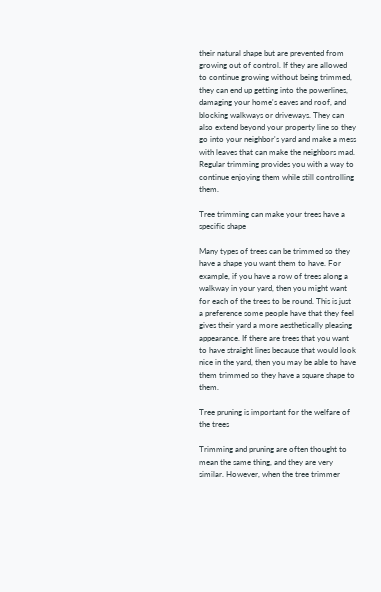their natural shape but are prevented from growing out of control. If they are allowed to continue growing without being trimmed, they can end up getting into the powerlines, damaging your home's eaves and roof, and blocking walkways or driveways. They can also extend beyond your property line so they go into your neighbor's yard and make a mess with leaves that can make the neighbors mad. Regular trimming provides you with a way to continue enjoying them while still controlling them.

Tree trimming can make your trees have a specific shape

Many types of trees can be trimmed so they have a shape you want them to have. For example, if you have a row of trees along a walkway in your yard, then you might want for each of the trees to be round. This is just a preference some people have that they feel gives their yard a more aesthetically pleasing appearance. If there are trees that you want to have straight lines because that would look nice in the yard, then you may be able to have them trimmed so they have a square shape to them.

Tree pruning is important for the welfare of the trees

Trimming and pruning are often thought to mean the same thing, and they are very similar. However, when the tree trimmer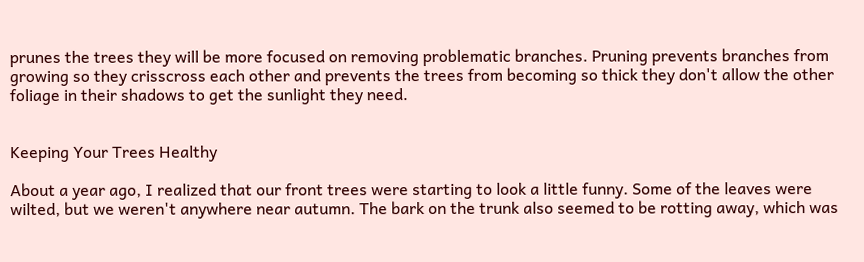prunes the trees they will be more focused on removing problematic branches. Pruning prevents branches from growing so they crisscross each other and prevents the trees from becoming so thick they don't allow the other foliage in their shadows to get the sunlight they need.


Keeping Your Trees Healthy

About a year ago, I realized that our front trees were starting to look a little funny. Some of the leaves were wilted, but we weren't anywhere near autumn. The bark on the trunk also seemed to be rotting away, which was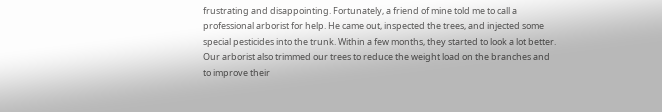frustrating and disappointing. Fortunately, a friend of mine told me to call a professional arborist for help. He came out, inspected the trees, and injected some special pesticides into the trunk. Within a few months, they started to look a lot better. Our arborist also trimmed our trees to reduce the weight load on the branches and to improve their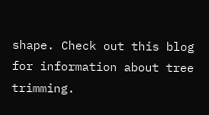shape. Check out this blog for information about tree trimming.